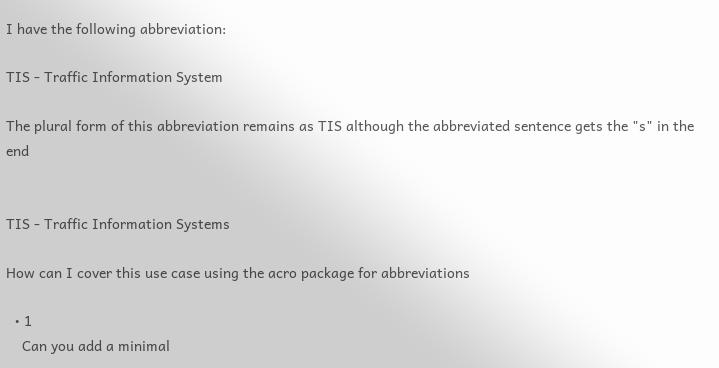I have the following abbreviation:

TIS - Traffic Information System

The plural form of this abbreviation remains as TIS although the abbreviated sentence gets the "s" in the end


TIS - Traffic Information Systems

How can I cover this use case using the acro package for abbreviations

  • 1
    Can you add a minimal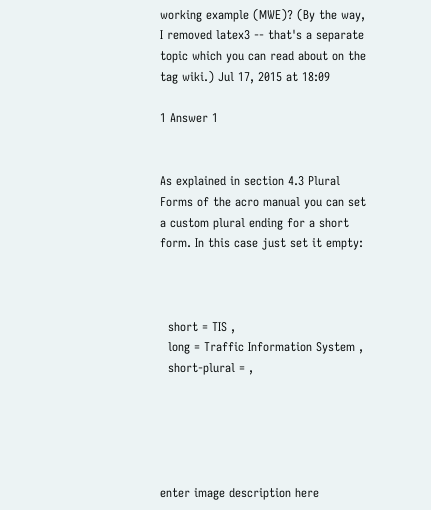working example (MWE)? (By the way, I removed latex3 -- that's a separate topic which you can read about on the tag wiki.) Jul 17, 2015 at 18:09

1 Answer 1


As explained in section 4.3 Plural Forms of the acro manual you can set a custom plural ending for a short form. In this case just set it empty:



  short = TIS ,
  long = Traffic Information System ,
  short-plural = ,





enter image description here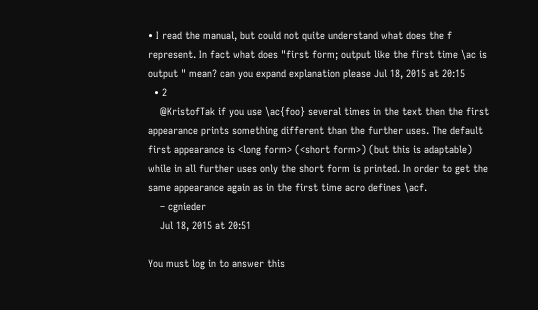• I read the manual, but could not quite understand what does the f represent. In fact what does "first form; output like the first time \ac is output " mean? can you expand explanation please Jul 18, 2015 at 20:15
  • 2
    @KristofTak if you use \ac{foo} several times in the text then the first appearance prints something different than the further uses. The default first appearance is <long form> (<short form>) (but this is adaptable) while in all further uses only the short form is printed. In order to get the same appearance again as in the first time acro defines \acf.
    – cgnieder
    Jul 18, 2015 at 20:51

You must log in to answer this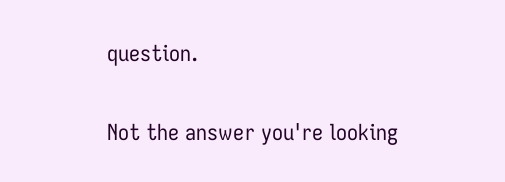question.

Not the answer you're looking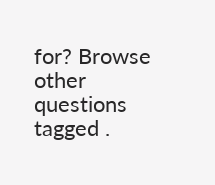for? Browse other questions tagged .